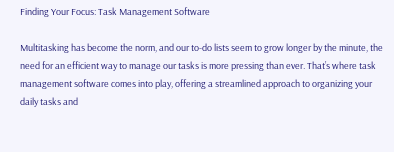Finding Your Focus: Task Management Software

Multitasking has become the norm, and our to-do lists seem to grow longer by the minute, the need for an efficient way to manage our tasks is more pressing than ever. That’s where task management software comes into play, offering a streamlined approach to organizing your daily tasks and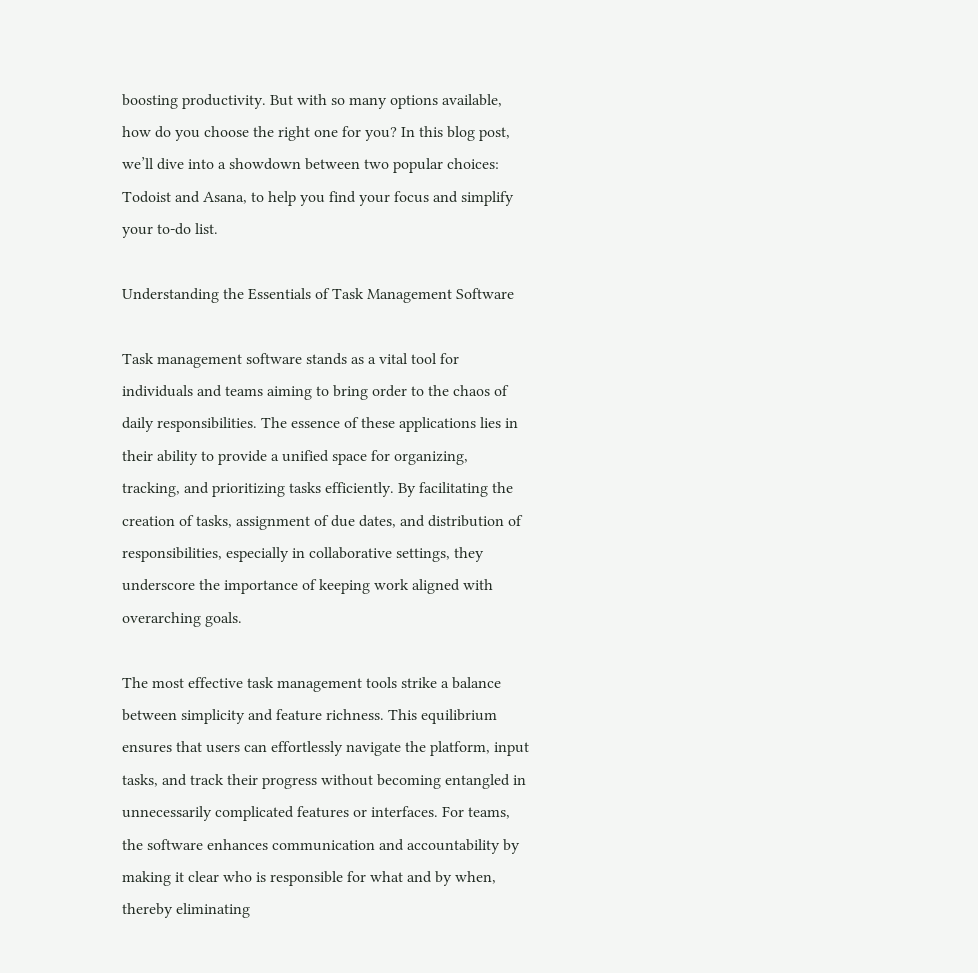boosting productivity. But with so many options available, how do you choose the right one for you? In this blog post, we’ll dive into a showdown between two popular choices: Todoist and Asana, to help you find your focus and simplify your to-do list.

Understanding the Essentials of Task Management Software

Task management software stands as a vital tool for individuals and teams aiming to bring order to the chaos of daily responsibilities. The essence of these applications lies in their ability to provide a unified space for organizing, tracking, and prioritizing tasks efficiently. By facilitating the creation of tasks, assignment of due dates, and distribution of responsibilities, especially in collaborative settings, they underscore the importance of keeping work aligned with overarching goals.

The most effective task management tools strike a balance between simplicity and feature richness. This equilibrium ensures that users can effortlessly navigate the platform, input tasks, and track their progress without becoming entangled in unnecessarily complicated features or interfaces. For teams, the software enhances communication and accountability by making it clear who is responsible for what and by when, thereby eliminating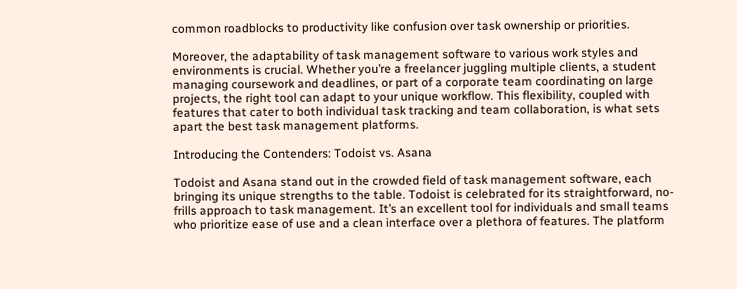common roadblocks to productivity like confusion over task ownership or priorities.

Moreover, the adaptability of task management software to various work styles and environments is crucial. Whether you’re a freelancer juggling multiple clients, a student managing coursework and deadlines, or part of a corporate team coordinating on large projects, the right tool can adapt to your unique workflow. This flexibility, coupled with features that cater to both individual task tracking and team collaboration, is what sets apart the best task management platforms.

Introducing the Contenders: Todoist vs. Asana

Todoist and Asana stand out in the crowded field of task management software, each bringing its unique strengths to the table. Todoist is celebrated for its straightforward, no-frills approach to task management. It’s an excellent tool for individuals and small teams who prioritize ease of use and a clean interface over a plethora of features. The platform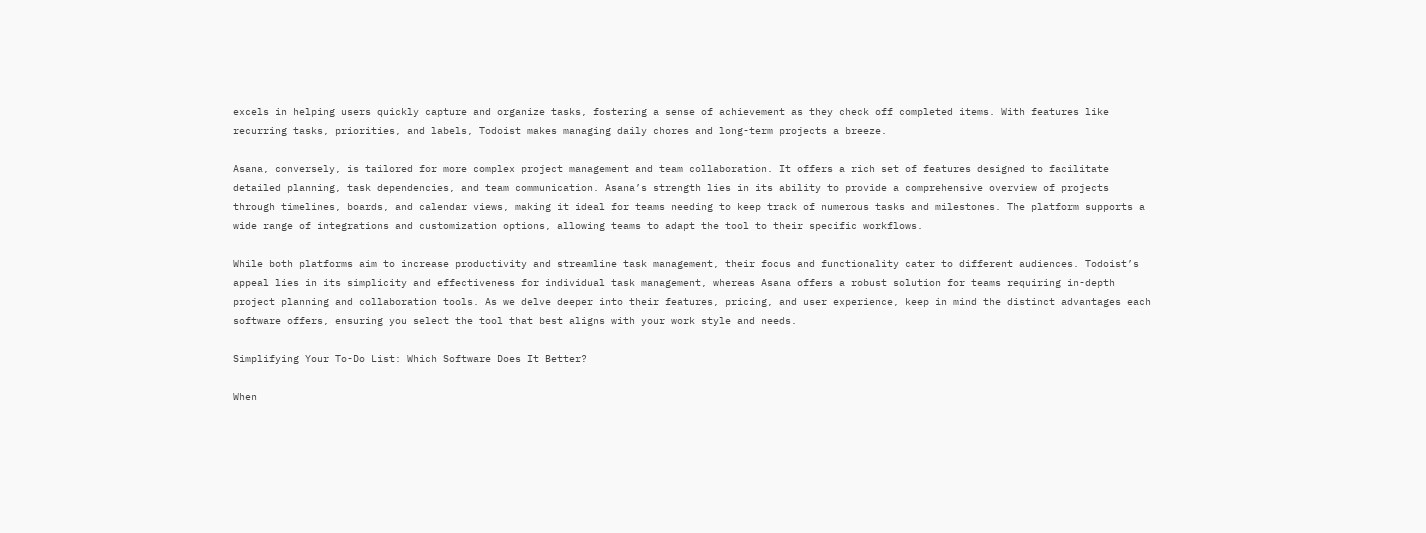excels in helping users quickly capture and organize tasks, fostering a sense of achievement as they check off completed items. With features like recurring tasks, priorities, and labels, Todoist makes managing daily chores and long-term projects a breeze.

Asana, conversely, is tailored for more complex project management and team collaboration. It offers a rich set of features designed to facilitate detailed planning, task dependencies, and team communication. Asana’s strength lies in its ability to provide a comprehensive overview of projects through timelines, boards, and calendar views, making it ideal for teams needing to keep track of numerous tasks and milestones. The platform supports a wide range of integrations and customization options, allowing teams to adapt the tool to their specific workflows.

While both platforms aim to increase productivity and streamline task management, their focus and functionality cater to different audiences. Todoist’s appeal lies in its simplicity and effectiveness for individual task management, whereas Asana offers a robust solution for teams requiring in-depth project planning and collaboration tools. As we delve deeper into their features, pricing, and user experience, keep in mind the distinct advantages each software offers, ensuring you select the tool that best aligns with your work style and needs.

Simplifying Your To-Do List: Which Software Does It Better?

When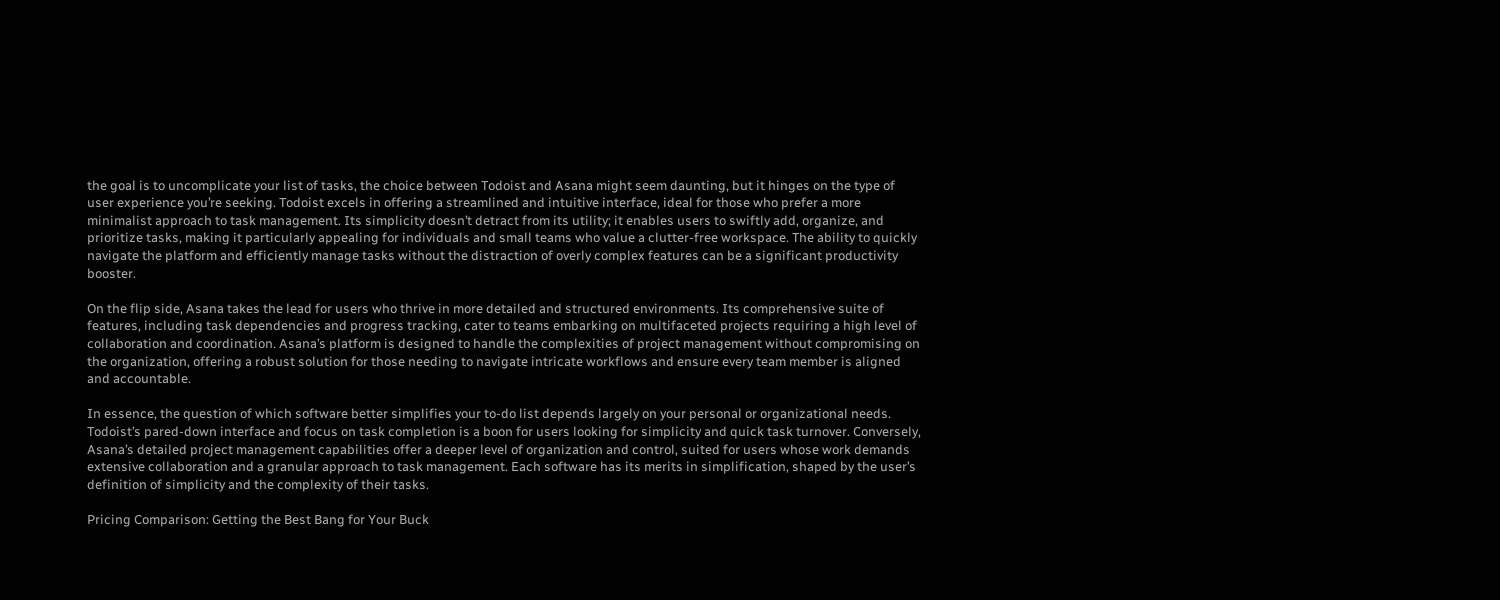the goal is to uncomplicate your list of tasks, the choice between Todoist and Asana might seem daunting, but it hinges on the type of user experience you’re seeking. Todoist excels in offering a streamlined and intuitive interface, ideal for those who prefer a more minimalist approach to task management. Its simplicity doesn’t detract from its utility; it enables users to swiftly add, organize, and prioritize tasks, making it particularly appealing for individuals and small teams who value a clutter-free workspace. The ability to quickly navigate the platform and efficiently manage tasks without the distraction of overly complex features can be a significant productivity booster.

On the flip side, Asana takes the lead for users who thrive in more detailed and structured environments. Its comprehensive suite of features, including task dependencies and progress tracking, cater to teams embarking on multifaceted projects requiring a high level of collaboration and coordination. Asana’s platform is designed to handle the complexities of project management without compromising on the organization, offering a robust solution for those needing to navigate intricate workflows and ensure every team member is aligned and accountable.

In essence, the question of which software better simplifies your to-do list depends largely on your personal or organizational needs. Todoist’s pared-down interface and focus on task completion is a boon for users looking for simplicity and quick task turnover. Conversely, Asana’s detailed project management capabilities offer a deeper level of organization and control, suited for users whose work demands extensive collaboration and a granular approach to task management. Each software has its merits in simplification, shaped by the user’s definition of simplicity and the complexity of their tasks.

Pricing Comparison: Getting the Best Bang for Your Buck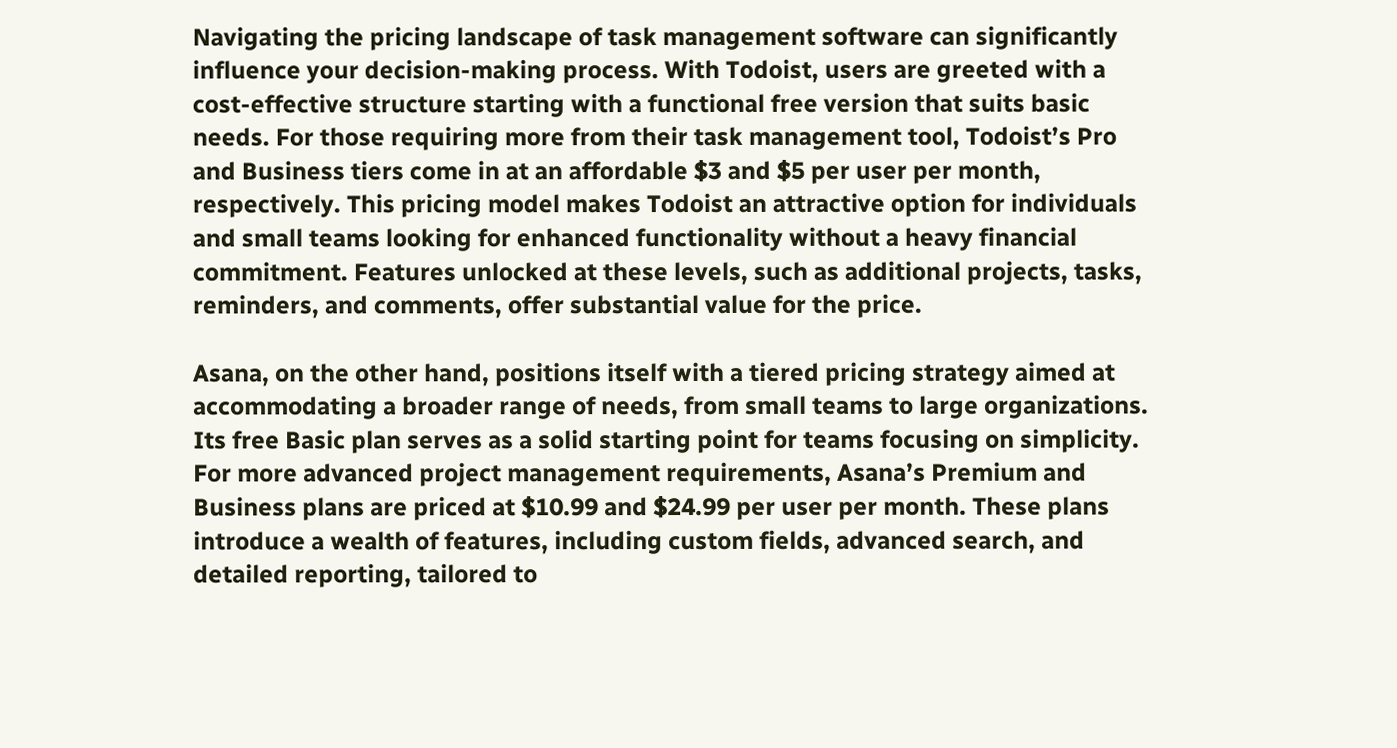Navigating the pricing landscape of task management software can significantly influence your decision-making process. With Todoist, users are greeted with a cost-effective structure starting with a functional free version that suits basic needs. For those requiring more from their task management tool, Todoist’s Pro and Business tiers come in at an affordable $3 and $5 per user per month, respectively. This pricing model makes Todoist an attractive option for individuals and small teams looking for enhanced functionality without a heavy financial commitment. Features unlocked at these levels, such as additional projects, tasks, reminders, and comments, offer substantial value for the price.

Asana, on the other hand, positions itself with a tiered pricing strategy aimed at accommodating a broader range of needs, from small teams to large organizations. Its free Basic plan serves as a solid starting point for teams focusing on simplicity. For more advanced project management requirements, Asana’s Premium and Business plans are priced at $10.99 and $24.99 per user per month. These plans introduce a wealth of features, including custom fields, advanced search, and detailed reporting, tailored to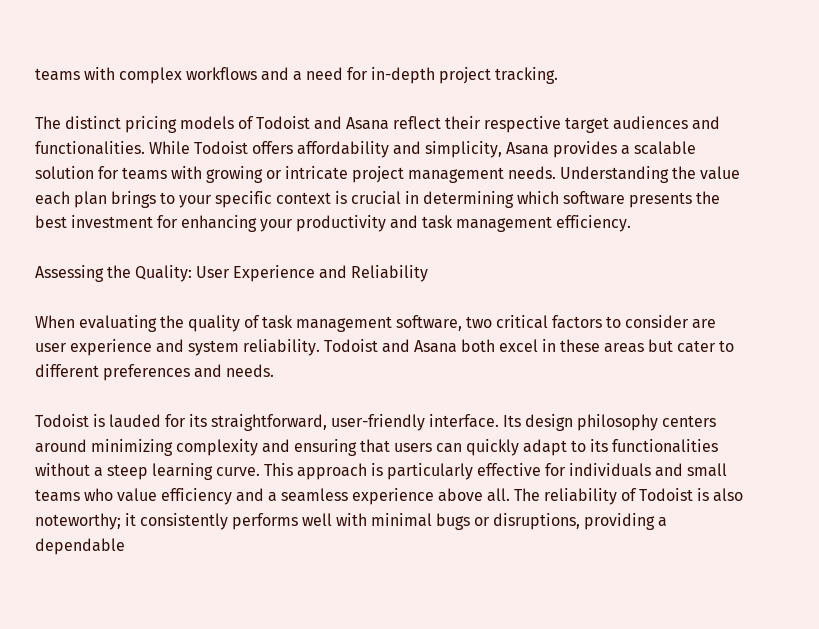teams with complex workflows and a need for in-depth project tracking.

The distinct pricing models of Todoist and Asana reflect their respective target audiences and functionalities. While Todoist offers affordability and simplicity, Asana provides a scalable solution for teams with growing or intricate project management needs. Understanding the value each plan brings to your specific context is crucial in determining which software presents the best investment for enhancing your productivity and task management efficiency.

Assessing the Quality: User Experience and Reliability

When evaluating the quality of task management software, two critical factors to consider are user experience and system reliability. Todoist and Asana both excel in these areas but cater to different preferences and needs.

Todoist is lauded for its straightforward, user-friendly interface. Its design philosophy centers around minimizing complexity and ensuring that users can quickly adapt to its functionalities without a steep learning curve. This approach is particularly effective for individuals and small teams who value efficiency and a seamless experience above all. The reliability of Todoist is also noteworthy; it consistently performs well with minimal bugs or disruptions, providing a dependable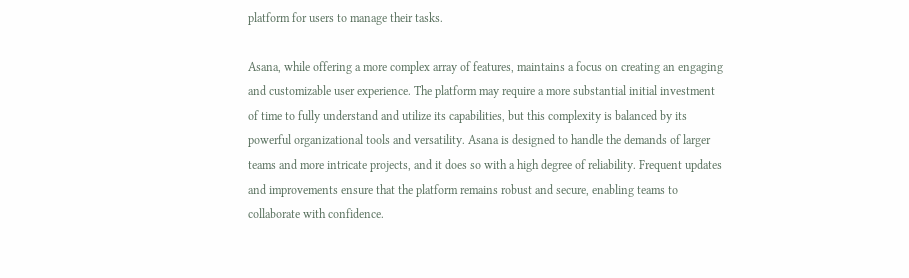platform for users to manage their tasks.

Asana, while offering a more complex array of features, maintains a focus on creating an engaging and customizable user experience. The platform may require a more substantial initial investment of time to fully understand and utilize its capabilities, but this complexity is balanced by its powerful organizational tools and versatility. Asana is designed to handle the demands of larger teams and more intricate projects, and it does so with a high degree of reliability. Frequent updates and improvements ensure that the platform remains robust and secure, enabling teams to collaborate with confidence.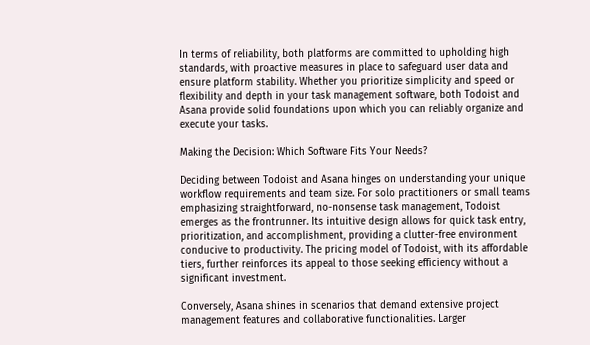In terms of reliability, both platforms are committed to upholding high standards, with proactive measures in place to safeguard user data and ensure platform stability. Whether you prioritize simplicity and speed or flexibility and depth in your task management software, both Todoist and Asana provide solid foundations upon which you can reliably organize and execute your tasks.

Making the Decision: Which Software Fits Your Needs?

Deciding between Todoist and Asana hinges on understanding your unique workflow requirements and team size. For solo practitioners or small teams emphasizing straightforward, no-nonsense task management, Todoist emerges as the frontrunner. Its intuitive design allows for quick task entry, prioritization, and accomplishment, providing a clutter-free environment conducive to productivity. The pricing model of Todoist, with its affordable tiers, further reinforces its appeal to those seeking efficiency without a significant investment.

Conversely, Asana shines in scenarios that demand extensive project management features and collaborative functionalities. Larger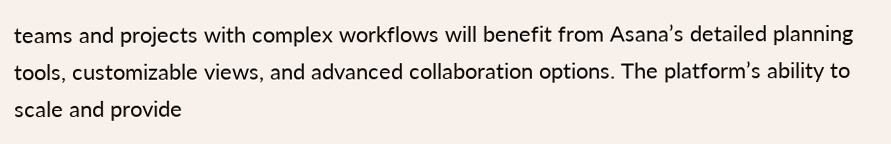teams and projects with complex workflows will benefit from Asana’s detailed planning tools, customizable views, and advanced collaboration options. The platform’s ability to scale and provide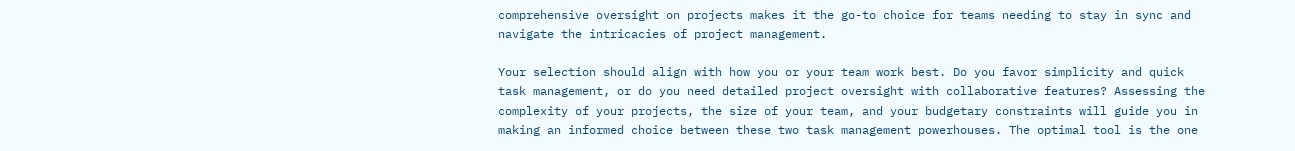comprehensive oversight on projects makes it the go-to choice for teams needing to stay in sync and navigate the intricacies of project management.

Your selection should align with how you or your team work best. Do you favor simplicity and quick task management, or do you need detailed project oversight with collaborative features? Assessing the complexity of your projects, the size of your team, and your budgetary constraints will guide you in making an informed choice between these two task management powerhouses. The optimal tool is the one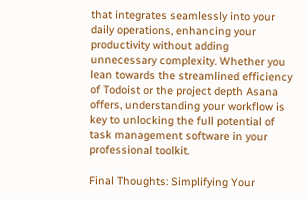that integrates seamlessly into your daily operations, enhancing your productivity without adding unnecessary complexity. Whether you lean towards the streamlined efficiency of Todoist or the project depth Asana offers, understanding your workflow is key to unlocking the full potential of task management software in your professional toolkit.

Final Thoughts: Simplifying Your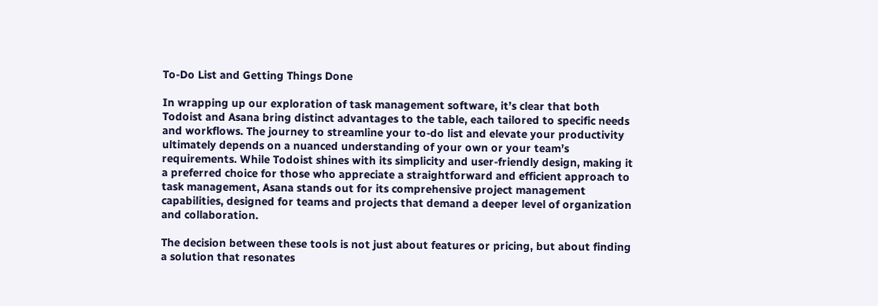To-Do List and Getting Things Done

In wrapping up our exploration of task management software, it’s clear that both Todoist and Asana bring distinct advantages to the table, each tailored to specific needs and workflows. The journey to streamline your to-do list and elevate your productivity ultimately depends on a nuanced understanding of your own or your team’s requirements. While Todoist shines with its simplicity and user-friendly design, making it a preferred choice for those who appreciate a straightforward and efficient approach to task management, Asana stands out for its comprehensive project management capabilities, designed for teams and projects that demand a deeper level of organization and collaboration.

The decision between these tools is not just about features or pricing, but about finding a solution that resonates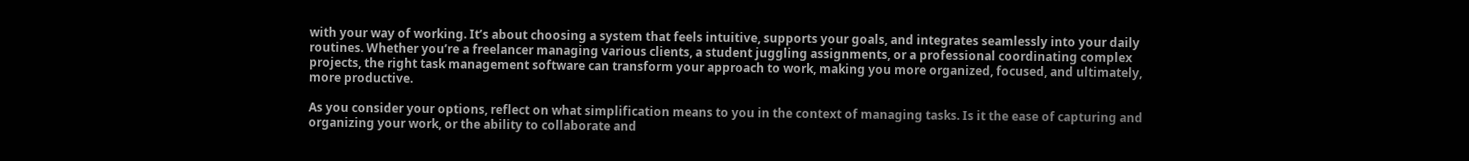with your way of working. It’s about choosing a system that feels intuitive, supports your goals, and integrates seamlessly into your daily routines. Whether you’re a freelancer managing various clients, a student juggling assignments, or a professional coordinating complex projects, the right task management software can transform your approach to work, making you more organized, focused, and ultimately, more productive.

As you consider your options, reflect on what simplification means to you in the context of managing tasks. Is it the ease of capturing and organizing your work, or the ability to collaborate and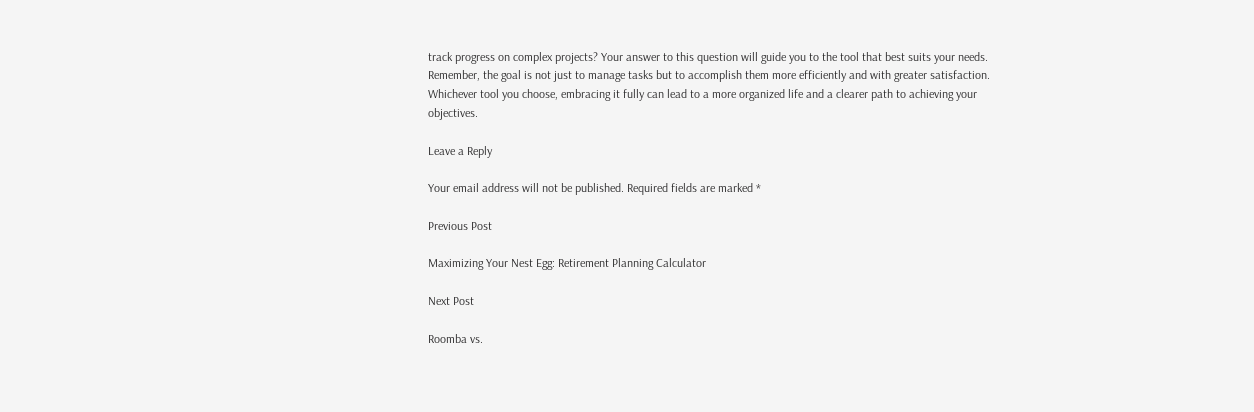track progress on complex projects? Your answer to this question will guide you to the tool that best suits your needs. Remember, the goal is not just to manage tasks but to accomplish them more efficiently and with greater satisfaction. Whichever tool you choose, embracing it fully can lead to a more organized life and a clearer path to achieving your objectives.

Leave a Reply

Your email address will not be published. Required fields are marked *

Previous Post

Maximizing Your Nest Egg: Retirement Planning Calculator

Next Post

Roomba vs.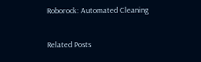Roborock: Automated Cleaning

Related Posts